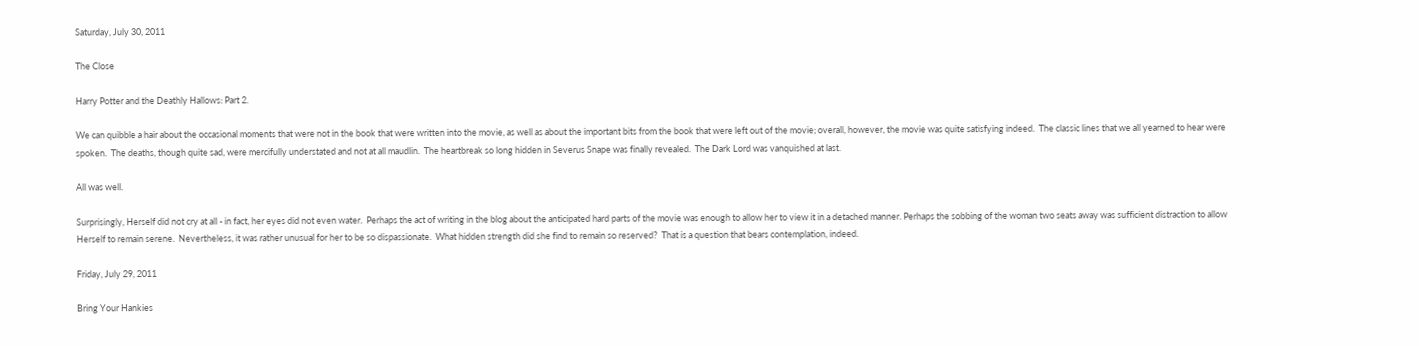Saturday, July 30, 2011

The Close

Harry Potter and the Deathly Hallows: Part 2.

We can quibble a hair about the occasional moments that were not in the book that were written into the movie, as well as about the important bits from the book that were left out of the movie; overall, however, the movie was quite satisfying indeed.  The classic lines that we all yearned to hear were spoken.  The deaths, though quite sad, were mercifully understated and not at all maudlin.  The heartbreak so long hidden in Severus Snape was finally revealed.  The Dark Lord was vanquished at last.

All was well.

Surprisingly, Herself did not cry at all - in fact, her eyes did not even water.  Perhaps the act of writing in the blog about the anticipated hard parts of the movie was enough to allow her to view it in a detached manner. Perhaps the sobbing of the woman two seats away was sufficient distraction to allow Herself to remain serene.  Nevertheless, it was rather unusual for her to be so dispassionate.  What hidden strength did she find to remain so reserved?  That is a question that bears contemplation, indeed.

Friday, July 29, 2011

Bring Your Hankies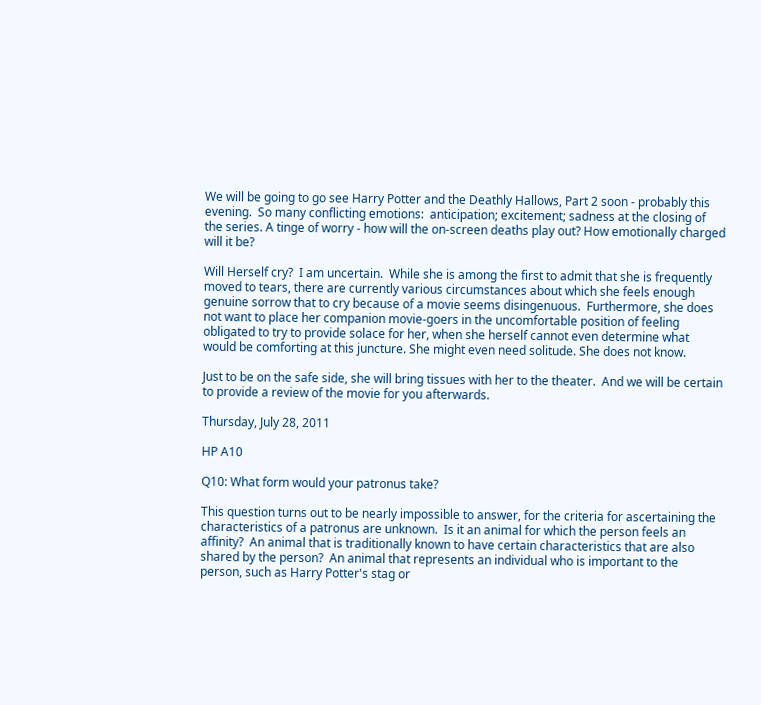We will be going to go see Harry Potter and the Deathly Hallows, Part 2 soon - probably this evening.  So many conflicting emotions:  anticipation; excitement; sadness at the closing of the series. A tinge of worry - how will the on-screen deaths play out? How emotionally charged will it be?

Will Herself cry?  I am uncertain.  While she is among the first to admit that she is frequently moved to tears, there are currently various circumstances about which she feels enough genuine sorrow that to cry because of a movie seems disingenuous.  Furthermore, she does not want to place her companion movie-goers in the uncomfortable position of feeling obligated to try to provide solace for her, when she herself cannot even determine what would be comforting at this juncture. She might even need solitude. She does not know.

Just to be on the safe side, she will bring tissues with her to the theater.  And we will be certain to provide a review of the movie for you afterwards.

Thursday, July 28, 2011

HP A10

Q10: What form would your patronus take?

This question turns out to be nearly impossible to answer, for the criteria for ascertaining the characteristics of a patronus are unknown.  Is it an animal for which the person feels an affinity?  An animal that is traditionally known to have certain characteristics that are also shared by the person?  An animal that represents an individual who is important to the person, such as Harry Potter's stag or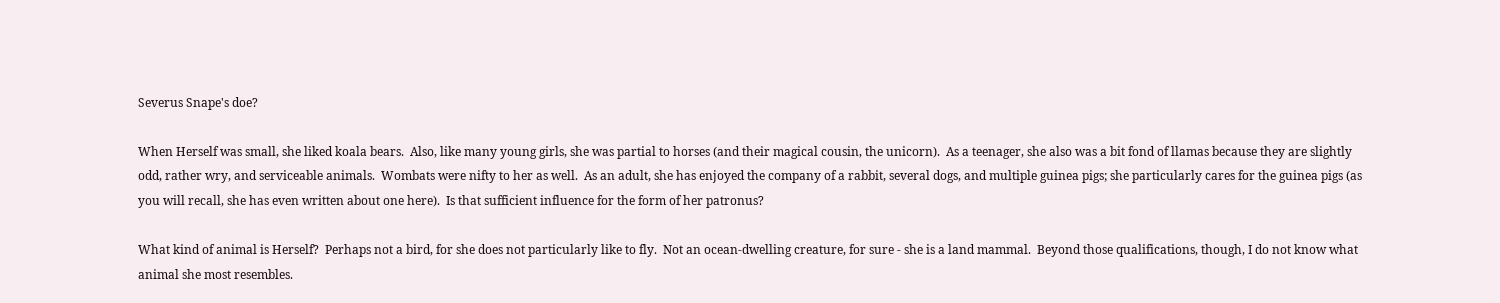Severus Snape's doe?

When Herself was small, she liked koala bears.  Also, like many young girls, she was partial to horses (and their magical cousin, the unicorn).  As a teenager, she also was a bit fond of llamas because they are slightly odd, rather wry, and serviceable animals.  Wombats were nifty to her as well.  As an adult, she has enjoyed the company of a rabbit, several dogs, and multiple guinea pigs; she particularly cares for the guinea pigs (as you will recall, she has even written about one here).  Is that sufficient influence for the form of her patronus?

What kind of animal is Herself?  Perhaps not a bird, for she does not particularly like to fly.  Not an ocean-dwelling creature, for sure - she is a land mammal.  Beyond those qualifications, though, I do not know what animal she most resembles.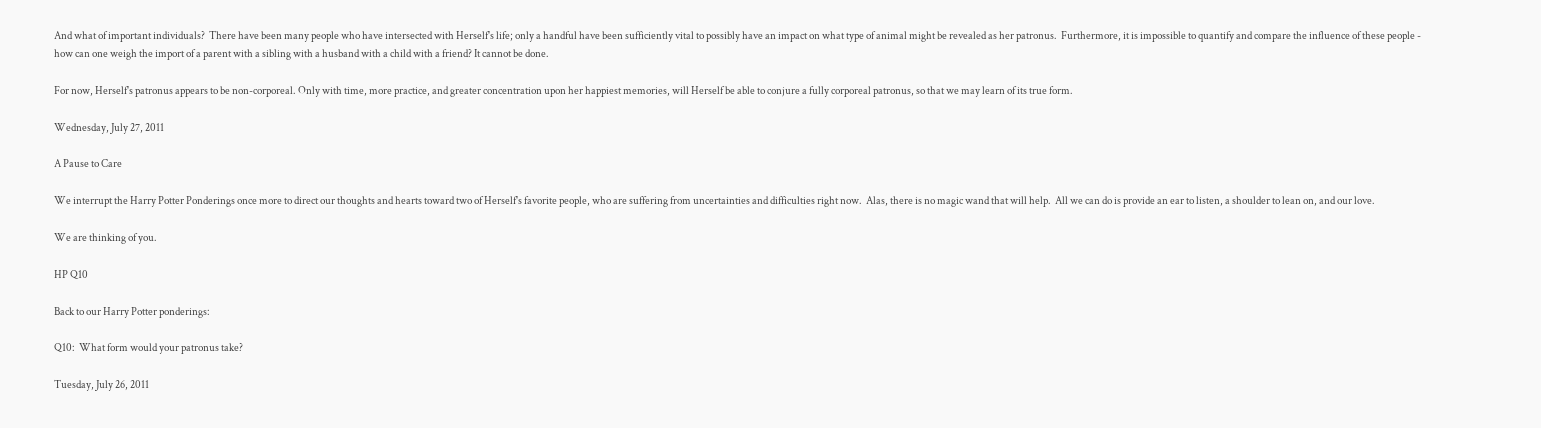And what of important individuals?  There have been many people who have intersected with Herself's life; only a handful have been sufficiently vital to possibly have an impact on what type of animal might be revealed as her patronus.  Furthermore, it is impossible to quantify and compare the influence of these people - how can one weigh the import of a parent with a sibling with a husband with a child with a friend? It cannot be done.

For now, Herself's patronus appears to be non-corporeal. Only with time, more practice, and greater concentration upon her happiest memories, will Herself be able to conjure a fully corporeal patronus, so that we may learn of its true form.

Wednesday, July 27, 2011

A Pause to Care

We interrupt the Harry Potter Ponderings once more to direct our thoughts and hearts toward two of Herself's favorite people, who are suffering from uncertainties and difficulties right now.  Alas, there is no magic wand that will help.  All we can do is provide an ear to listen, a shoulder to lean on, and our love.

We are thinking of you.

HP Q10

Back to our Harry Potter ponderings:

Q10:  What form would your patronus take?

Tuesday, July 26, 2011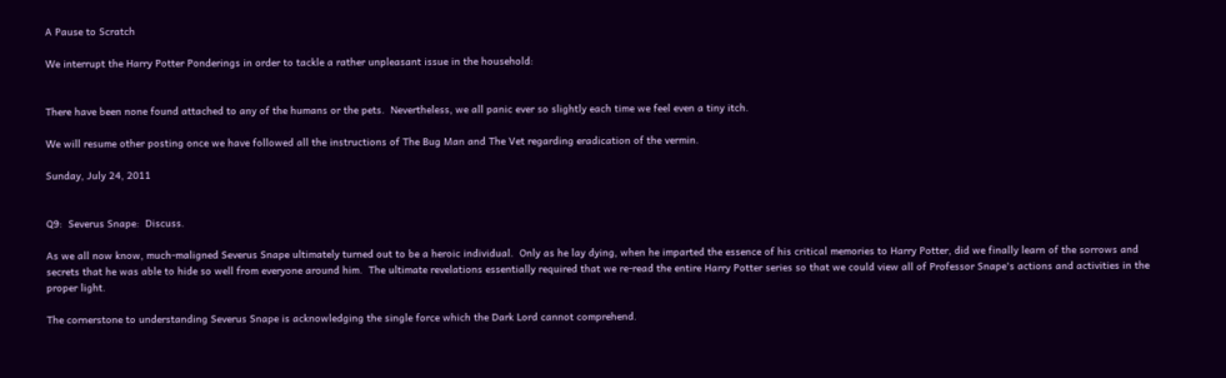A Pause to Scratch

We interrupt the Harry Potter Ponderings in order to tackle a rather unpleasant issue in the household:


There have been none found attached to any of the humans or the pets.  Nevertheless, we all panic ever so slightly each time we feel even a tiny itch.

We will resume other posting once we have followed all the instructions of The Bug Man and The Vet regarding eradication of the vermin.

Sunday, July 24, 2011


Q9:  Severus Snape:  Discuss.

As we all now know, much-maligned Severus Snape ultimately turned out to be a heroic individual.  Only as he lay dying, when he imparted the essence of his critical memories to Harry Potter, did we finally learn of the sorrows and secrets that he was able to hide so well from everyone around him.  The ultimate revelations essentially required that we re-read the entire Harry Potter series so that we could view all of Professor Snape's actions and activities in the proper light.

The cornerstone to understanding Severus Snape is acknowledging the single force which the Dark Lord cannot comprehend.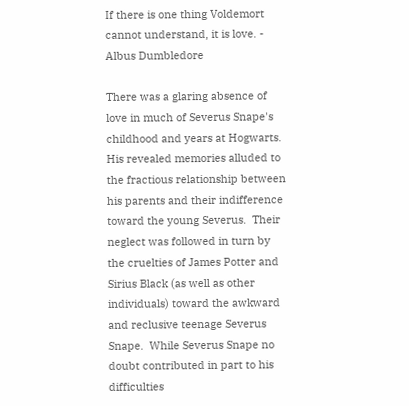If there is one thing Voldemort cannot understand, it is love. - Albus Dumbledore

There was a glaring absence of love in much of Severus Snape's childhood and years at Hogwarts.  His revealed memories alluded to the fractious relationship between his parents and their indifference toward the young Severus.  Their neglect was followed in turn by the cruelties of James Potter and Sirius Black (as well as other individuals) toward the awkward and reclusive teenage Severus Snape.  While Severus Snape no doubt contributed in part to his difficulties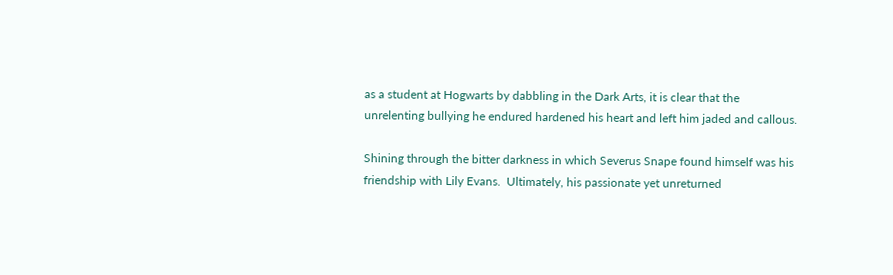as a student at Hogwarts by dabbling in the Dark Arts, it is clear that the unrelenting bullying he endured hardened his heart and left him jaded and callous.

Shining through the bitter darkness in which Severus Snape found himself was his friendship with Lily Evans.  Ultimately, his passionate yet unreturned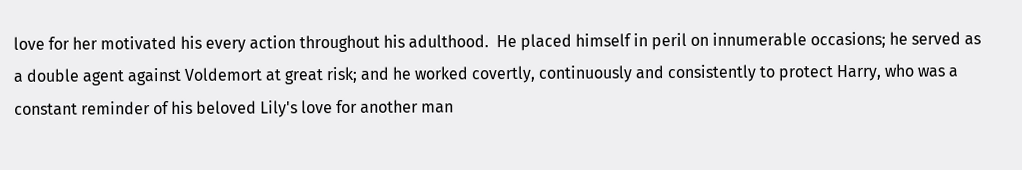love for her motivated his every action throughout his adulthood.  He placed himself in peril on innumerable occasions; he served as a double agent against Voldemort at great risk; and he worked covertly, continuously and consistently to protect Harry, who was a constant reminder of his beloved Lily's love for another man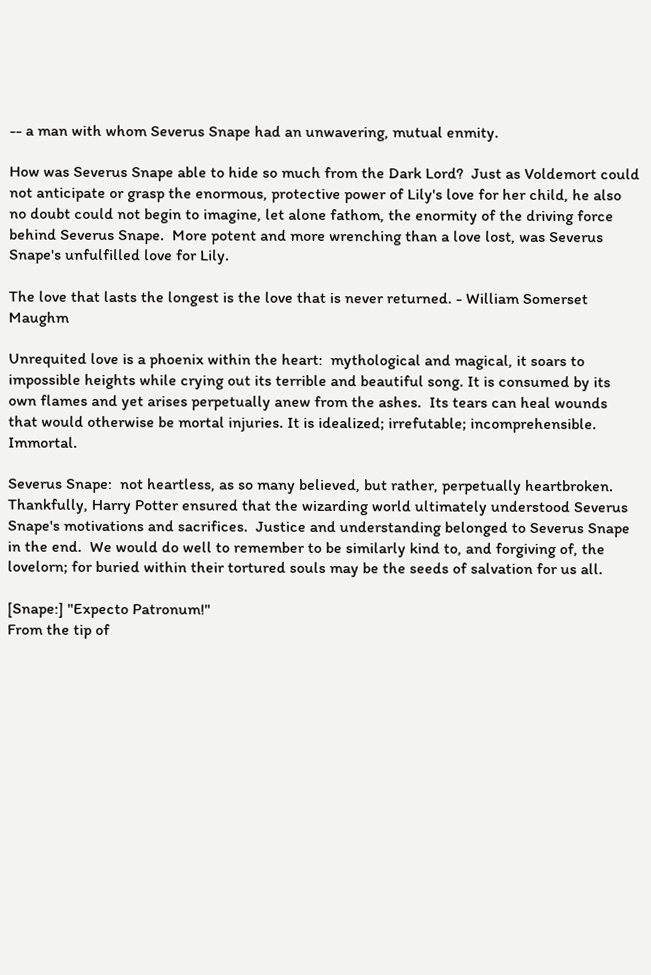-- a man with whom Severus Snape had an unwavering, mutual enmity.

How was Severus Snape able to hide so much from the Dark Lord?  Just as Voldemort could not anticipate or grasp the enormous, protective power of Lily's love for her child, he also no doubt could not begin to imagine, let alone fathom, the enormity of the driving force behind Severus Snape.  More potent and more wrenching than a love lost, was Severus Snape's unfulfilled love for Lily.

The love that lasts the longest is the love that is never returned. - William Somerset Maughm

Unrequited love is a phoenix within the heart:  mythological and magical, it soars to impossible heights while crying out its terrible and beautiful song. It is consumed by its own flames and yet arises perpetually anew from the ashes.  Its tears can heal wounds that would otherwise be mortal injuries. It is idealized; irrefutable; incomprehensible.  Immortal.

Severus Snape:  not heartless, as so many believed, but rather, perpetually heartbroken.  Thankfully, Harry Potter ensured that the wizarding world ultimately understood Severus Snape's motivations and sacrifices.  Justice and understanding belonged to Severus Snape in the end.  We would do well to remember to be similarly kind to, and forgiving of, the lovelorn; for buried within their tortured souls may be the seeds of salvation for us all.

[Snape:] "Expecto Patronum!"
From the tip of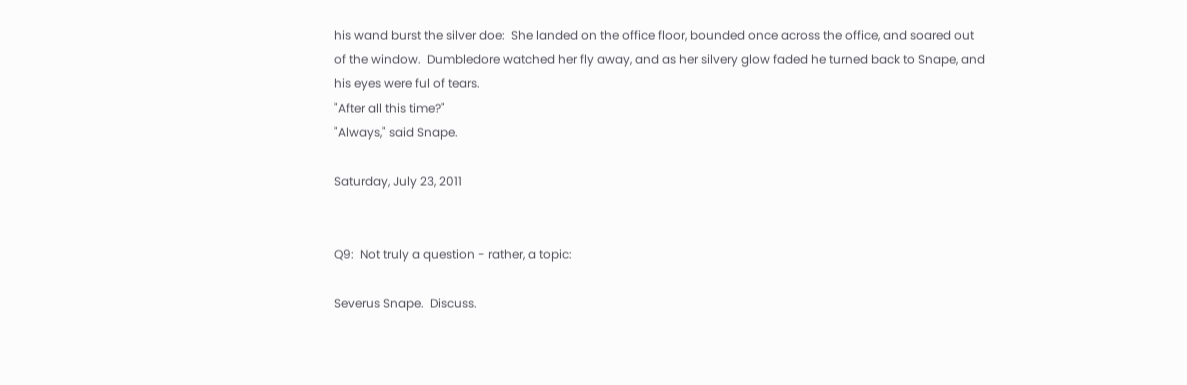his wand burst the silver doe:  She landed on the office floor, bounded once across the office, and soared out of the window.  Dumbledore watched her fly away, and as her silvery glow faded he turned back to Snape, and his eyes were ful of tears.
"After all this time?"
"Always," said Snape.

Saturday, July 23, 2011


Q9:  Not truly a question - rather, a topic:

Severus Snape.  Discuss.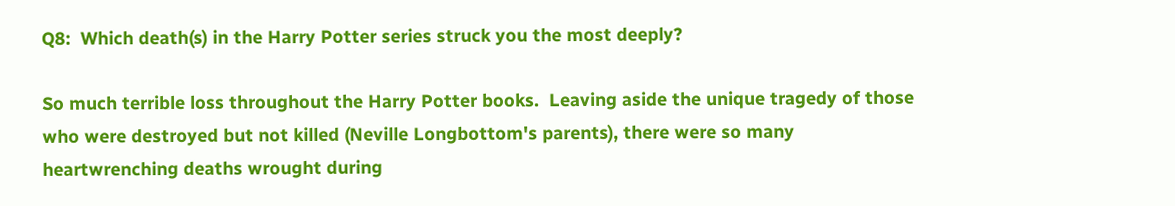Q8:  Which death(s) in the Harry Potter series struck you the most deeply?

So much terrible loss throughout the Harry Potter books.  Leaving aside the unique tragedy of those who were destroyed but not killed (Neville Longbottom's parents), there were so many heartwrenching deaths wrought during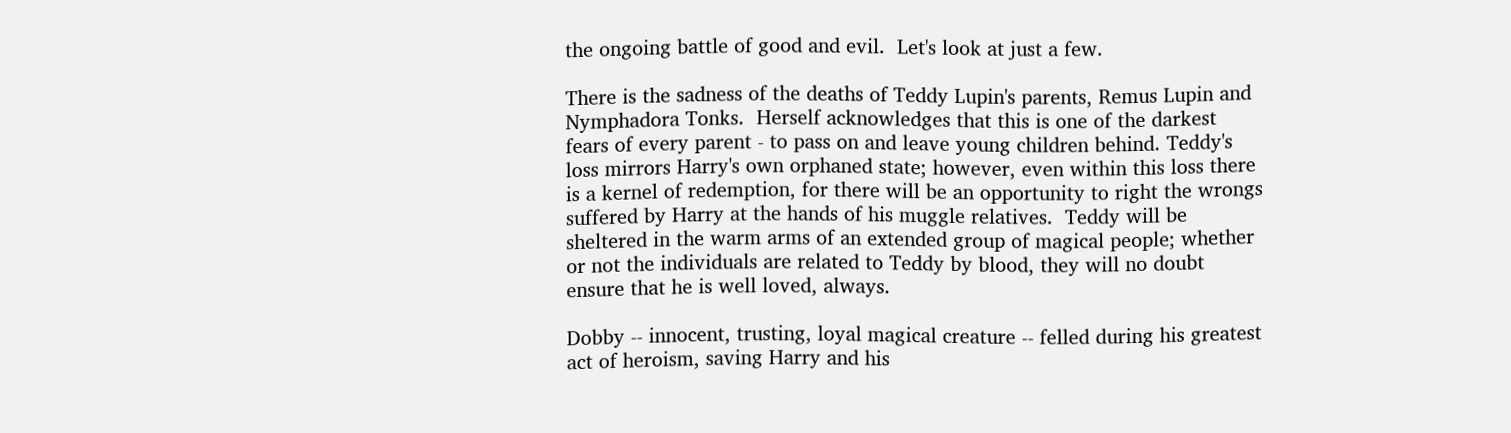the ongoing battle of good and evil.  Let's look at just a few.

There is the sadness of the deaths of Teddy Lupin's parents, Remus Lupin and Nymphadora Tonks.  Herself acknowledges that this is one of the darkest fears of every parent - to pass on and leave young children behind. Teddy's loss mirrors Harry's own orphaned state; however, even within this loss there is a kernel of redemption, for there will be an opportunity to right the wrongs suffered by Harry at the hands of his muggle relatives.  Teddy will be sheltered in the warm arms of an extended group of magical people; whether or not the individuals are related to Teddy by blood, they will no doubt ensure that he is well loved, always.

Dobby -- innocent, trusting, loyal magical creature -- felled during his greatest act of heroism, saving Harry and his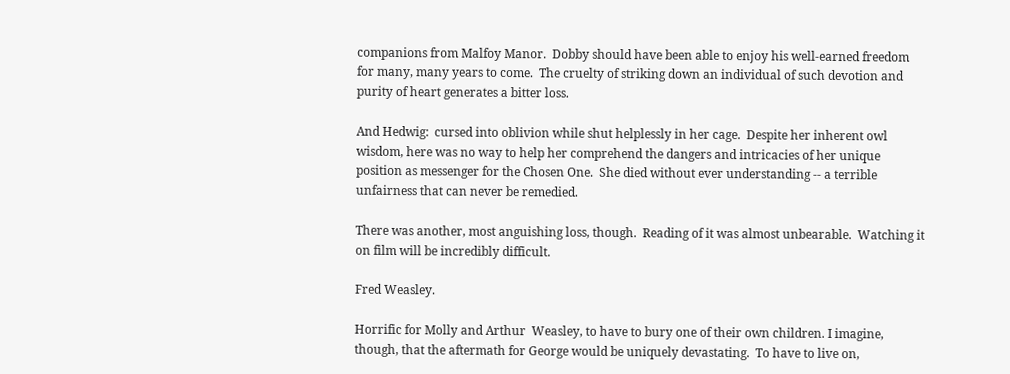companions from Malfoy Manor.  Dobby should have been able to enjoy his well-earned freedom for many, many years to come.  The cruelty of striking down an individual of such devotion and purity of heart generates a bitter loss.

And Hedwig:  cursed into oblivion while shut helplessly in her cage.  Despite her inherent owl wisdom, here was no way to help her comprehend the dangers and intricacies of her unique position as messenger for the Chosen One.  She died without ever understanding -- a terrible unfairness that can never be remedied.

There was another, most anguishing loss, though.  Reading of it was almost unbearable.  Watching it on film will be incredibly difficult.

Fred Weasley.

Horrific for Molly and Arthur  Weasley, to have to bury one of their own children. I imagine, though, that the aftermath for George would be uniquely devastating.  To have to live on,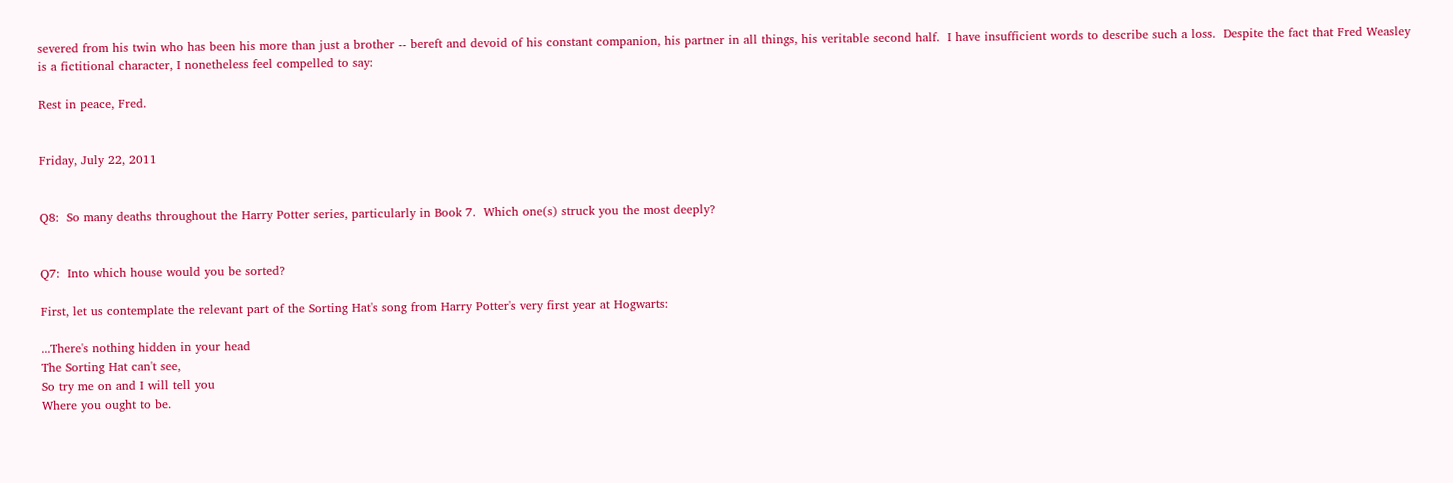severed from his twin who has been his more than just a brother -- bereft and devoid of his constant companion, his partner in all things, his veritable second half.  I have insufficient words to describe such a loss.  Despite the fact that Fred Weasley is a fictitional character, I nonetheless feel compelled to say:

Rest in peace, Fred.


Friday, July 22, 2011


Q8:  So many deaths throughout the Harry Potter series, particularly in Book 7.  Which one(s) struck you the most deeply?


Q7:  Into which house would you be sorted?

First, let us contemplate the relevant part of the Sorting Hat's song from Harry Potter's very first year at Hogwarts:

...There's nothing hidden in your head
The Sorting Hat can't see,
So try me on and I will tell you
Where you ought to be.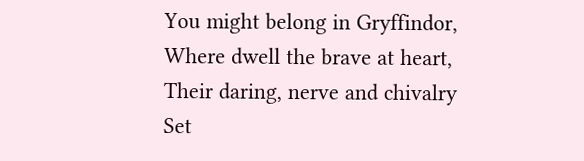You might belong in Gryffindor,
Where dwell the brave at heart,
Their daring, nerve and chivalry
Set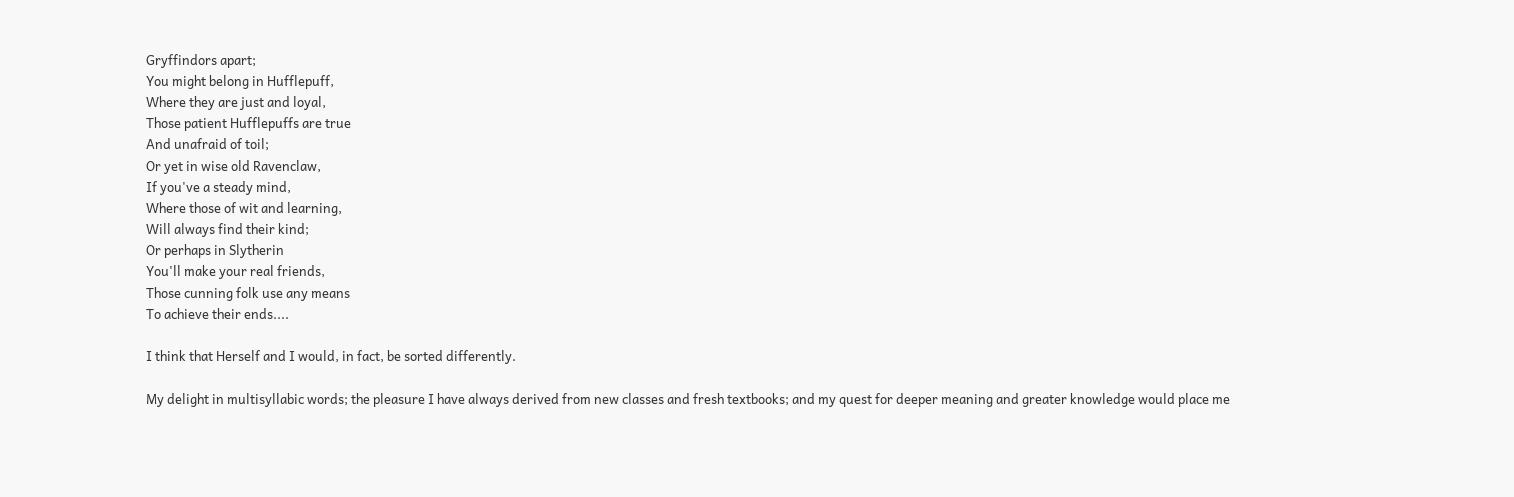Gryffindors apart;
You might belong in Hufflepuff,
Where they are just and loyal,
Those patient Hufflepuffs are true
And unafraid of toil;
Or yet in wise old Ravenclaw,
If you've a steady mind,
Where those of wit and learning,
Will always find their kind;
Or perhaps in Slytherin
You'll make your real friends,
Those cunning folk use any means
To achieve their ends....

I think that Herself and I would, in fact, be sorted differently.

My delight in multisyllabic words; the pleasure I have always derived from new classes and fresh textbooks; and my quest for deeper meaning and greater knowledge would place me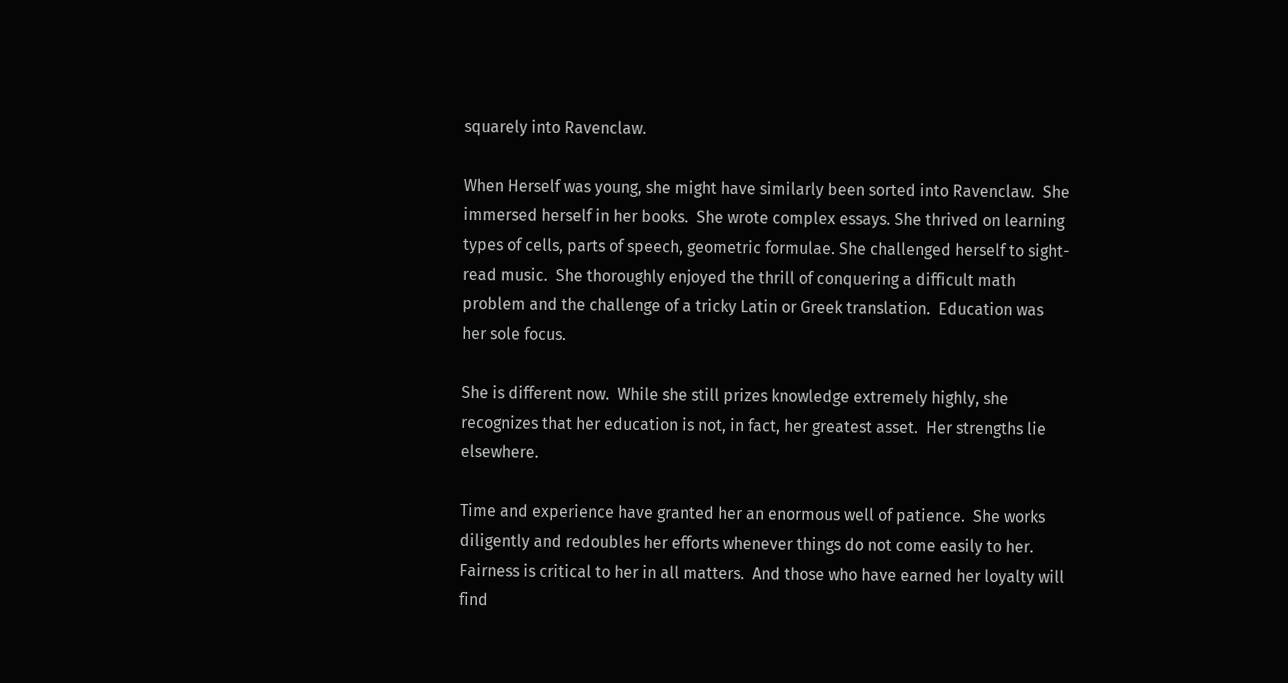squarely into Ravenclaw.

When Herself was young, she might have similarly been sorted into Ravenclaw.  She immersed herself in her books.  She wrote complex essays. She thrived on learning types of cells, parts of speech, geometric formulae. She challenged herself to sight-read music.  She thoroughly enjoyed the thrill of conquering a difficult math problem and the challenge of a tricky Latin or Greek translation.  Education was her sole focus.

She is different now.  While she still prizes knowledge extremely highly, she recognizes that her education is not, in fact, her greatest asset.  Her strengths lie elsewhere.

Time and experience have granted her an enormous well of patience.  She works diligently and redoubles her efforts whenever things do not come easily to her.  Fairness is critical to her in all matters.  And those who have earned her loyalty will find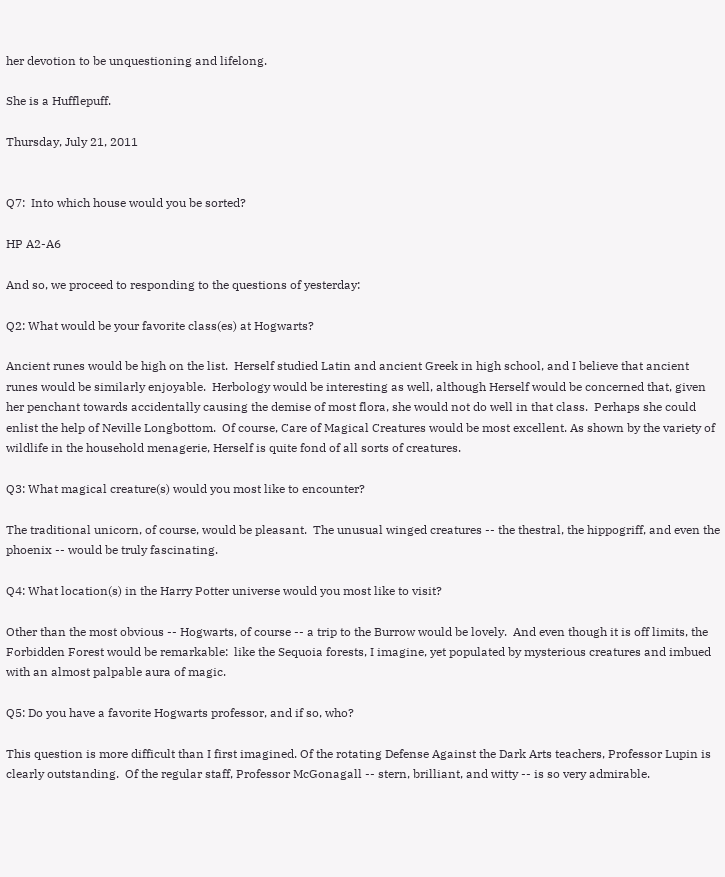her devotion to be unquestioning and lifelong.

She is a Hufflepuff.

Thursday, July 21, 2011


Q7:  Into which house would you be sorted?

HP A2-A6

And so, we proceed to responding to the questions of yesterday:

Q2: What would be your favorite class(es) at Hogwarts?

Ancient runes would be high on the list.  Herself studied Latin and ancient Greek in high school, and I believe that ancient runes would be similarly enjoyable.  Herbology would be interesting as well, although Herself would be concerned that, given her penchant towards accidentally causing the demise of most flora, she would not do well in that class.  Perhaps she could enlist the help of Neville Longbottom.  Of course, Care of Magical Creatures would be most excellent. As shown by the variety of wildlife in the household menagerie, Herself is quite fond of all sorts of creatures.

Q3: What magical creature(s) would you most like to encounter?

The traditional unicorn, of course, would be pleasant.  The unusual winged creatures -- the thestral, the hippogriff, and even the phoenix -- would be truly fascinating.

Q4: What location(s) in the Harry Potter universe would you most like to visit?

Other than the most obvious -- Hogwarts, of course -- a trip to the Burrow would be lovely.  And even though it is off limits, the Forbidden Forest would be remarkable:  like the Sequoia forests, I imagine, yet populated by mysterious creatures and imbued with an almost palpable aura of magic.

Q5: Do you have a favorite Hogwarts professor, and if so, who?

This question is more difficult than I first imagined. Of the rotating Defense Against the Dark Arts teachers, Professor Lupin is clearly outstanding.  Of the regular staff, Professor McGonagall -- stern, brilliant, and witty -- is so very admirable.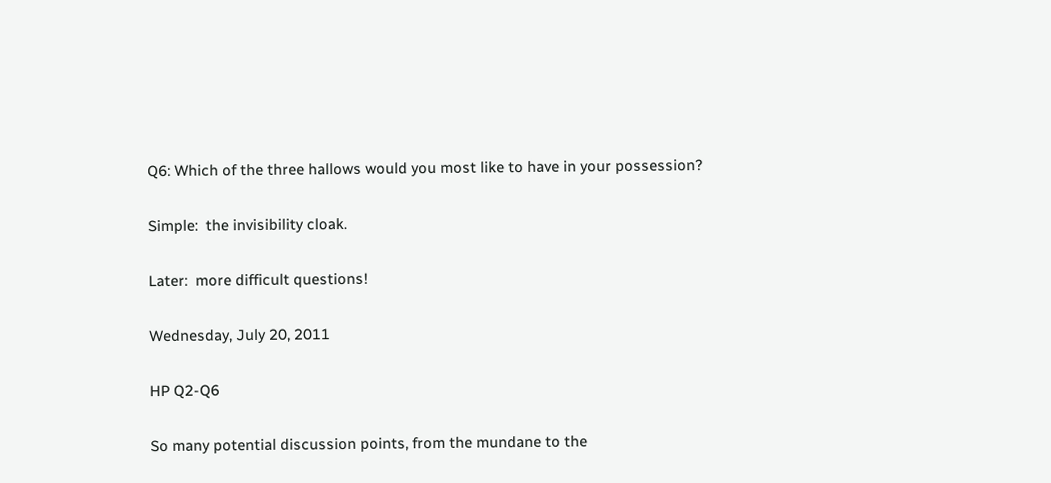Q6: Which of the three hallows would you most like to have in your possession?

Simple:  the invisibility cloak.

Later:  more difficult questions!

Wednesday, July 20, 2011

HP Q2-Q6

So many potential discussion points, from the mundane to the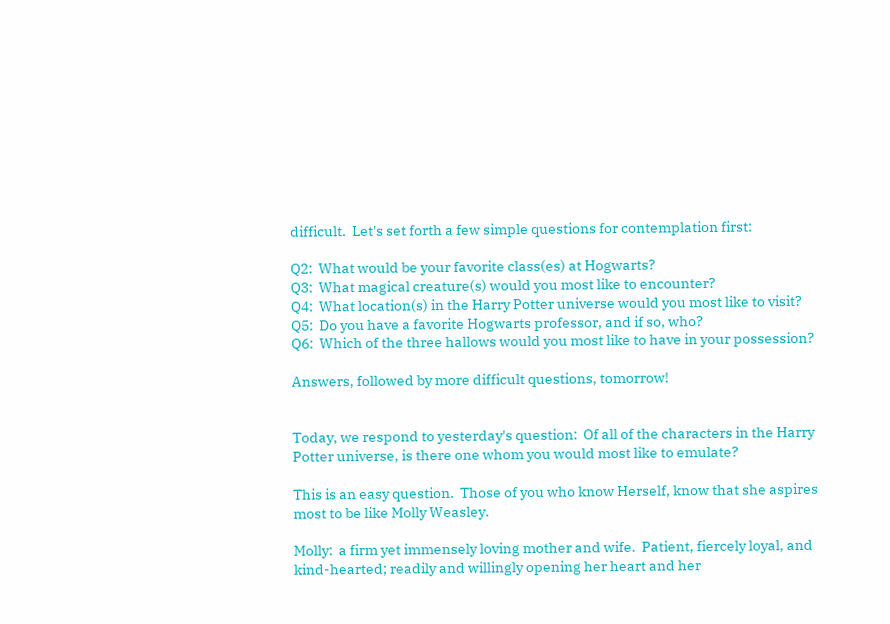difficult.  Let's set forth a few simple questions for contemplation first:

Q2:  What would be your favorite class(es) at Hogwarts?
Q3:  What magical creature(s) would you most like to encounter?
Q4:  What location(s) in the Harry Potter universe would you most like to visit?
Q5:  Do you have a favorite Hogwarts professor, and if so, who?
Q6:  Which of the three hallows would you most like to have in your possession?

Answers, followed by more difficult questions, tomorrow!


Today, we respond to yesterday's question:  Of all of the characters in the Harry Potter universe, is there one whom you would most like to emulate?

This is an easy question.  Those of you who know Herself, know that she aspires most to be like Molly Weasley.

Molly:  a firm yet immensely loving mother and wife.  Patient, fiercely loyal, and kind-hearted; readily and willingly opening her heart and her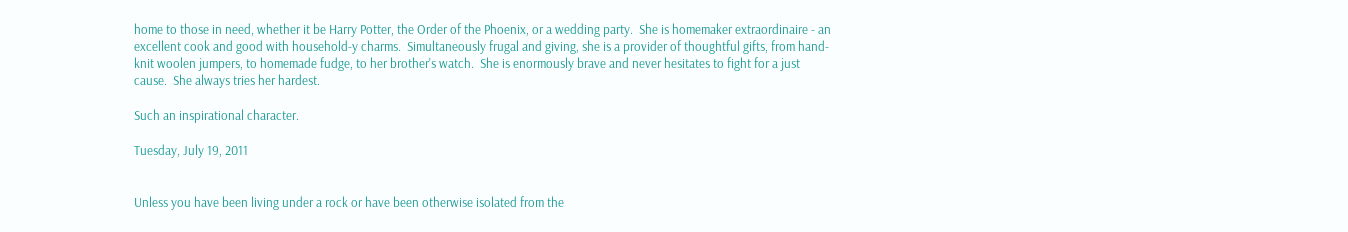home to those in need, whether it be Harry Potter, the Order of the Phoenix, or a wedding party.  She is homemaker extraordinaire - an excellent cook and good with household-y charms.  Simultaneously frugal and giving, she is a provider of thoughtful gifts, from hand-knit woolen jumpers, to homemade fudge, to her brother's watch.  She is enormously brave and never hesitates to fight for a just cause.  She always tries her hardest.

Such an inspirational character.

Tuesday, July 19, 2011


Unless you have been living under a rock or have been otherwise isolated from the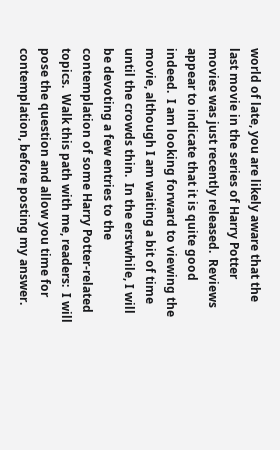world of late, you are likely aware that the last movie in the series of Harry Potter movies was just recently released.  Reviews appear to indicate that it is quite good indeed.  I am looking forward to viewing the movie, although I am waiting a bit of time until the crowds thin.  In the erstwhile, I will be devoting a few entries to the contemplation of some Harry Potter-related topics.  Walk this path with me, readers:  I will pose the question and allow you time for contemplation, before posting my answer.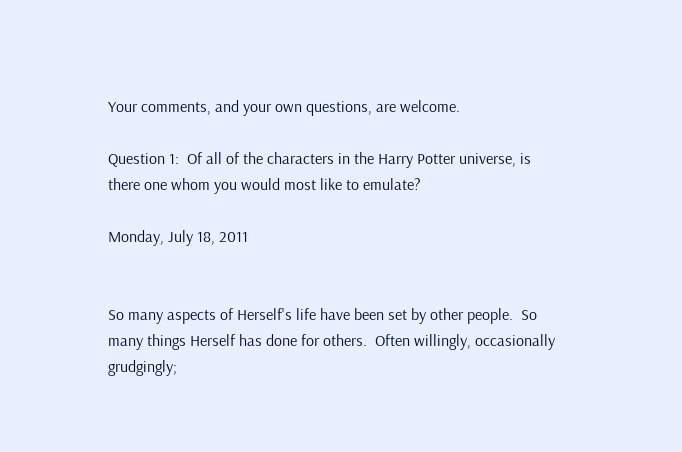Your comments, and your own questions, are welcome.

Question 1:  Of all of the characters in the Harry Potter universe, is there one whom you would most like to emulate?

Monday, July 18, 2011


So many aspects of Herself's life have been set by other people.  So many things Herself has done for others.  Often willingly, occasionally grudgingly;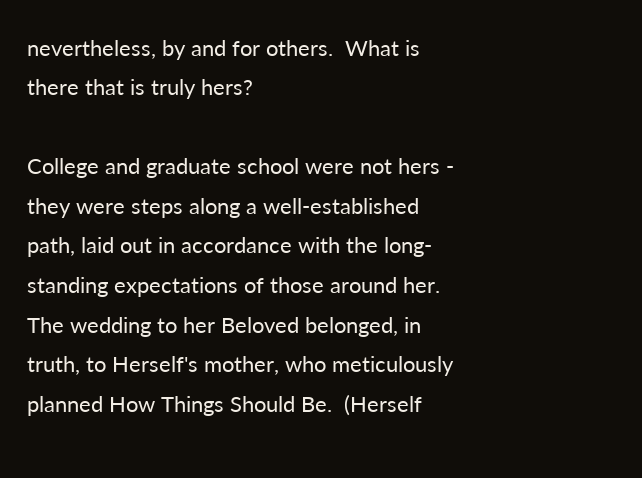nevertheless, by and for others.  What is there that is truly hers?

College and graduate school were not hers - they were steps along a well-established path, laid out in accordance with the long-standing expectations of those around her.  The wedding to her Beloved belonged, in truth, to Herself's mother, who meticulously planned How Things Should Be.  (Herself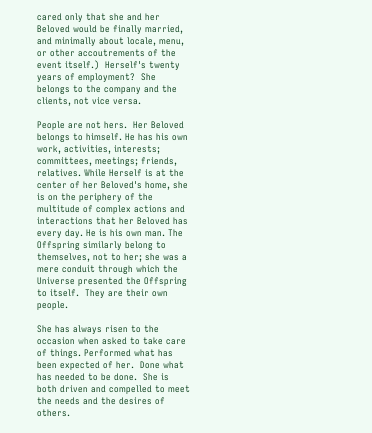cared only that she and her Beloved would be finally married, and minimally about locale, menu, or other accoutrements of the event itself.)  Herself's twenty years of employment?  She belongs to the company and the clients, not vice versa.

People are not hers.  Her Beloved belongs to himself. He has his own work, activities, interests; committees, meetings; friends, relatives. While Herself is at the center of her Beloved's home, she is on the periphery of the multitude of complex actions and interactions that her Beloved has every day. He is his own man. The Offspring similarly belong to themselves, not to her; she was a mere conduit through which the Universe presented the Offspring to itself.  They are their own people.

She has always risen to the occasion when asked to take care of things. Performed what has been expected of her.  Done what has needed to be done.  She is both driven and compelled to meet the needs and the desires of others.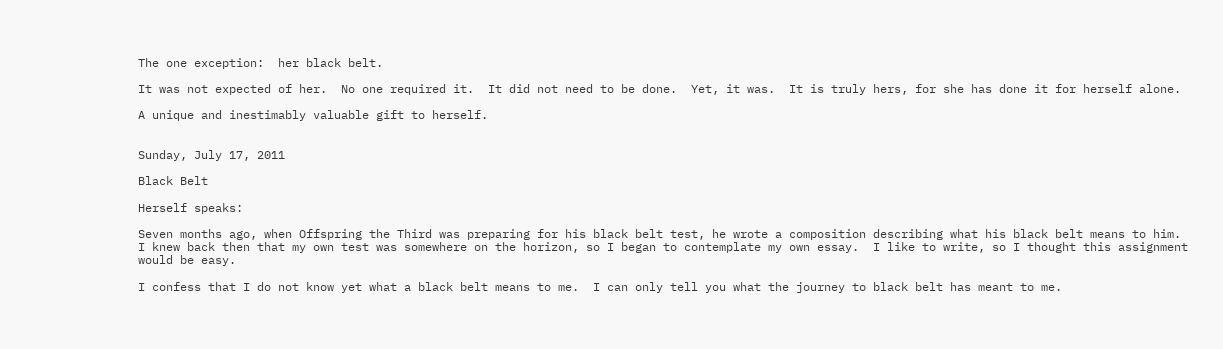The one exception:  her black belt.

It was not expected of her.  No one required it.  It did not need to be done.  Yet, it was.  It is truly hers, for she has done it for herself alone.

A unique and inestimably valuable gift to herself.


Sunday, July 17, 2011

Black Belt

Herself speaks:

Seven months ago, when Offspring the Third was preparing for his black belt test, he wrote a composition describing what his black belt means to him.  I knew back then that my own test was somewhere on the horizon, so I began to contemplate my own essay.  I like to write, so I thought this assignment would be easy.

I confess that I do not know yet what a black belt means to me.  I can only tell you what the journey to black belt has meant to me.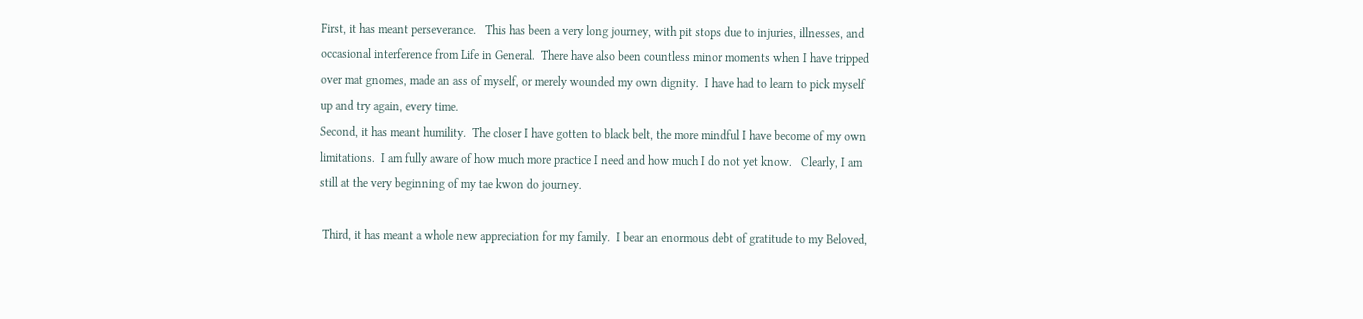First, it has meant perseverance.   This has been a very long journey, with pit stops due to injuries, illnesses, and occasional interference from Life in General.  There have also been countless minor moments when I have tripped over mat gnomes, made an ass of myself, or merely wounded my own dignity.  I have had to learn to pick myself up and try again, every time.
Second, it has meant humility.  The closer I have gotten to black belt, the more mindful I have become of my own limitations.  I am fully aware of how much more practice I need and how much I do not yet know.   Clearly, I am still at the very beginning of my tae kwon do journey.

 Third, it has meant a whole new appreciation for my family.  I bear an enormous debt of gratitude to my Beloved,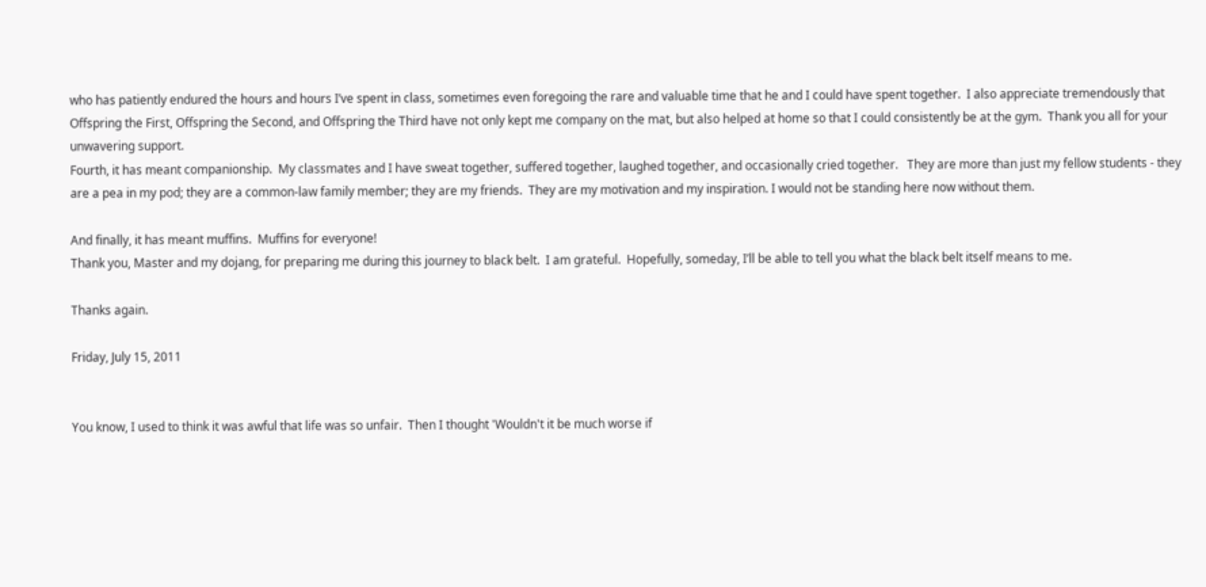who has patiently endured the hours and hours I’ve spent in class, sometimes even foregoing the rare and valuable time that he and I could have spent together.  I also appreciate tremendously that Offspring the First, Offspring the Second, and Offspring the Third have not only kept me company on the mat, but also helped at home so that I could consistently be at the gym.  Thank you all for your unwavering support.
Fourth, it has meant companionship.  My classmates and I have sweat together, suffered together, laughed together, and occasionally cried together.   They are more than just my fellow students - they are a pea in my pod; they are a common-law family member; they are my friends.  They are my motivation and my inspiration. I would not be standing here now without them.

And finally, it has meant muffins.  Muffins for everyone!
Thank you, Master and my dojang, for preparing me during this journey to black belt.  I am grateful.  Hopefully, someday, I’ll be able to tell you what the black belt itself means to me.

Thanks again.

Friday, July 15, 2011


You know, I used to think it was awful that life was so unfair.  Then I thought 'Wouldn't it be much worse if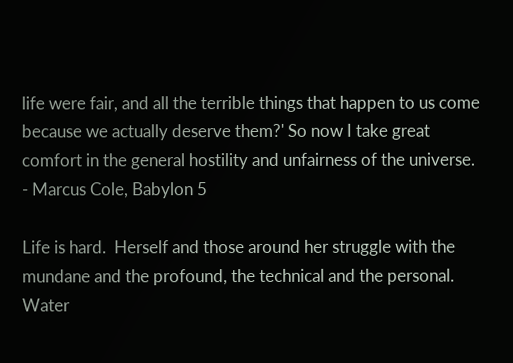life were fair, and all the terrible things that happen to us come because we actually deserve them?' So now I take great comfort in the general hostility and unfairness of the universe.
- Marcus Cole, Babylon 5

Life is hard.  Herself and those around her struggle with the mundane and the profound, the technical and the personal.  Water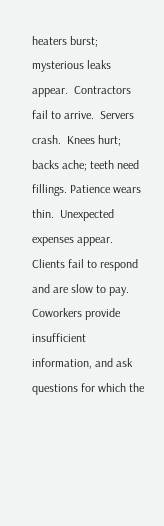heaters burst; mysterious leaks appear.  Contractors fail to arrive.  Servers crash.  Knees hurt; backs ache; teeth need fillings. Patience wears thin.  Unexpected expenses appear. Clients fail to respond and are slow to pay.  Coworkers provide insufficient information, and ask questions for which the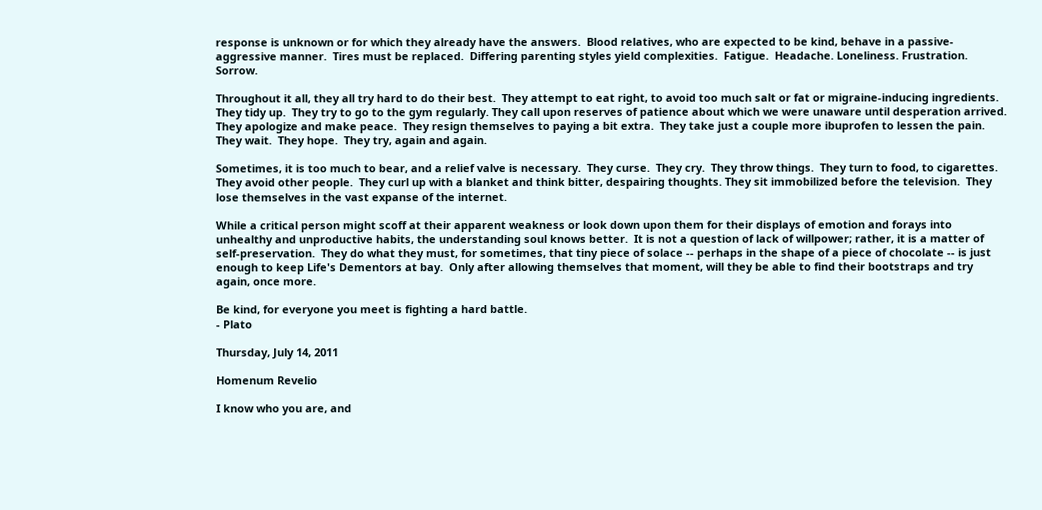response is unknown or for which they already have the answers.  Blood relatives, who are expected to be kind, behave in a passive-aggressive manner.  Tires must be replaced.  Differing parenting styles yield complexities.  Fatigue.  Headache. Loneliness. Frustration.  Sorrow.

Throughout it all, they all try hard to do their best.  They attempt to eat right, to avoid too much salt or fat or migraine-inducing ingredients.  They tidy up.  They try to go to the gym regularly. They call upon reserves of patience about which we were unaware until desperation arrived.  They apologize and make peace.  They resign themselves to paying a bit extra.  They take just a couple more ibuprofen to lessen the pain.  They wait.  They hope.  They try, again and again.

Sometimes, it is too much to bear, and a relief valve is necessary.  They curse.  They cry.  They throw things.  They turn to food, to cigarettes.  They avoid other people.  They curl up with a blanket and think bitter, despairing thoughts. They sit immobilized before the television.  They lose themselves in the vast expanse of the internet.

While a critical person might scoff at their apparent weakness or look down upon them for their displays of emotion and forays into unhealthy and unproductive habits, the understanding soul knows better.  It is not a question of lack of willpower; rather, it is a matter of self-preservation.  They do what they must, for sometimes, that tiny piece of solace -- perhaps in the shape of a piece of chocolate -- is just enough to keep Life's Dementors at bay.  Only after allowing themselves that moment, will they be able to find their bootstraps and try again, once more.

Be kind, for everyone you meet is fighting a hard battle.
- Plato

Thursday, July 14, 2011

Homenum Revelio

I know who you are, and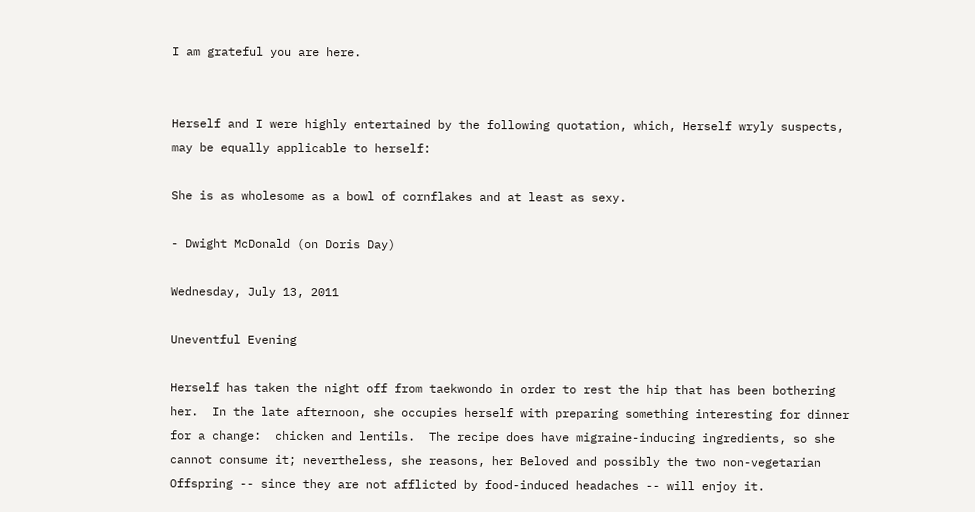I am grateful you are here.


Herself and I were highly entertained by the following quotation, which, Herself wryly suspects, may be equally applicable to herself:

She is as wholesome as a bowl of cornflakes and at least as sexy.

- Dwight McDonald (on Doris Day)

Wednesday, July 13, 2011

Uneventful Evening

Herself has taken the night off from taekwondo in order to rest the hip that has been bothering her.  In the late afternoon, she occupies herself with preparing something interesting for dinner for a change:  chicken and lentils.  The recipe does have migraine-inducing ingredients, so she cannot consume it; nevertheless, she reasons, her Beloved and possibly the two non-vegetarian Offspring -- since they are not afflicted by food-induced headaches -- will enjoy it.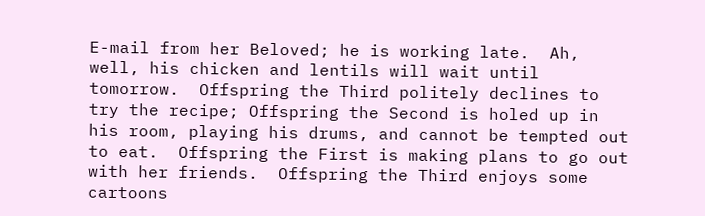E-mail from her Beloved; he is working late.  Ah, well, his chicken and lentils will wait until tomorrow.  Offspring the Third politely declines to try the recipe; Offspring the Second is holed up in his room, playing his drums, and cannot be tempted out to eat.  Offspring the First is making plans to go out with her friends.  Offspring the Third enjoys some cartoons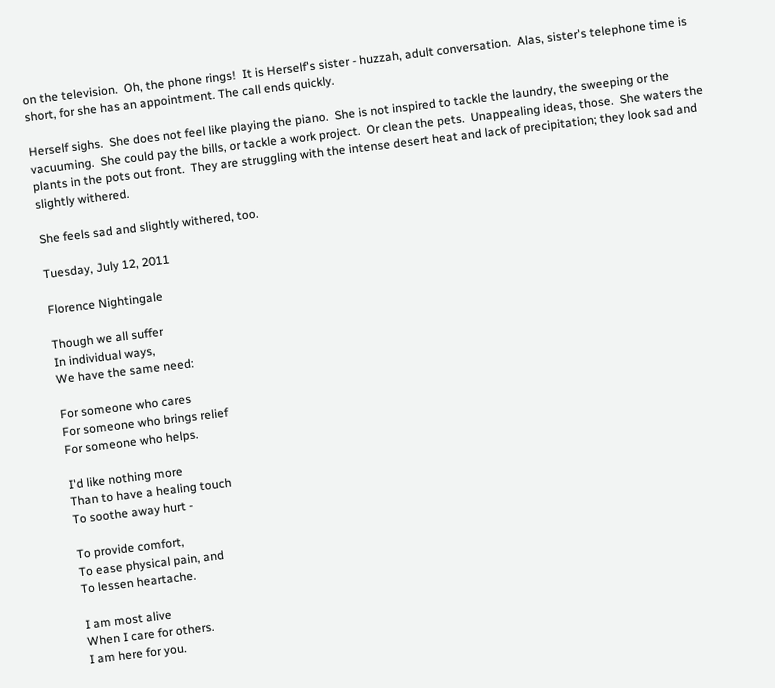on the television.  Oh, the phone rings!  It is Herself's sister - huzzah, adult conversation.  Alas, sister's telephone time is short, for she has an appointment. The call ends quickly.

Herself sighs.  She does not feel like playing the piano.  She is not inspired to tackle the laundry, the sweeping or the vacuuming.  She could pay the bills, or tackle a work project.  Or clean the pets.  Unappealing ideas, those.  She waters the plants in the pots out front.  They are struggling with the intense desert heat and lack of precipitation; they look sad and slightly withered.

She feels sad and slightly withered, too.

Tuesday, July 12, 2011

Florence Nightingale

Though we all suffer
In individual ways,
We have the same need:

For someone who cares
For someone who brings relief
For someone who helps.

I'd like nothing more
Than to have a healing touch
To soothe away hurt -

To provide comfort,
To ease physical pain, and
To lessen heartache.

I am most alive
When I care for others.
I am here for you.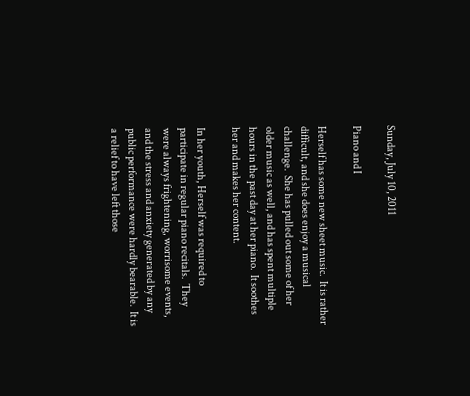Sunday, July 10, 2011

Piano and I

Herself has some new sheet music.  It is rather difficult, and she does enjoy a musical challenge.  She has pulled out some of her older music as well, and has spent multiple hours in the past day at her piano.  It soothes her and makes her content.

In her youth, Herself was required to participate in regular piano recitals.  They were always frightening, worrisome events, and the stress and anxiety generated by any public performance were hardly bearable.  It is a relief to have left those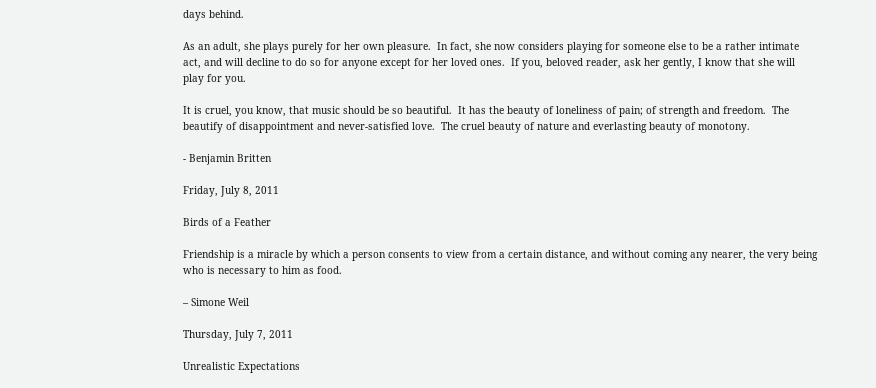days behind.

As an adult, she plays purely for her own pleasure.  In fact, she now considers playing for someone else to be a rather intimate act, and will decline to do so for anyone except for her loved ones.  If you, beloved reader, ask her gently, I know that she will play for you.

It is cruel, you know, that music should be so beautiful.  It has the beauty of loneliness of pain; of strength and freedom.  The beautify of disappointment and never-satisfied love.  The cruel beauty of nature and everlasting beauty of monotony.

- Benjamin Britten

Friday, July 8, 2011

Birds of a Feather

Friendship is a miracle by which a person consents to view from a certain distance, and without coming any nearer, the very being who is necessary to him as food.

– Simone Weil

Thursday, July 7, 2011

Unrealistic Expectations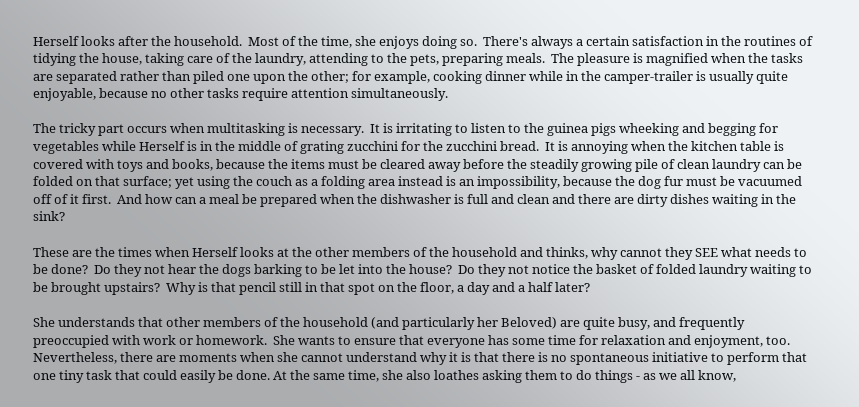Herself looks after the household.  Most of the time, she enjoys doing so.  There's always a certain satisfaction in the routines of tidying the house, taking care of the laundry, attending to the pets, preparing meals.  The pleasure is magnified when the tasks are separated rather than piled one upon the other; for example, cooking dinner while in the camper-trailer is usually quite enjoyable, because no other tasks require attention simultaneously.

The tricky part occurs when multitasking is necessary.  It is irritating to listen to the guinea pigs wheeking and begging for vegetables while Herself is in the middle of grating zucchini for the zucchini bread.  It is annoying when the kitchen table is covered with toys and books, because the items must be cleared away before the steadily growing pile of clean laundry can be folded on that surface; yet using the couch as a folding area instead is an impossibility, because the dog fur must be vacuumed off of it first.  And how can a meal be prepared when the dishwasher is full and clean and there are dirty dishes waiting in the sink?

These are the times when Herself looks at the other members of the household and thinks, why cannot they SEE what needs to be done?  Do they not hear the dogs barking to be let into the house?  Do they not notice the basket of folded laundry waiting to be brought upstairs?  Why is that pencil still in that spot on the floor, a day and a half later?

She understands that other members of the household (and particularly her Beloved) are quite busy, and frequently preoccupied with work or homework.  She wants to ensure that everyone has some time for relaxation and enjoyment, too.  Nevertheless, there are moments when she cannot understand why it is that there is no spontaneous initiative to perform that one tiny task that could easily be done. At the same time, she also loathes asking them to do things - as we all know,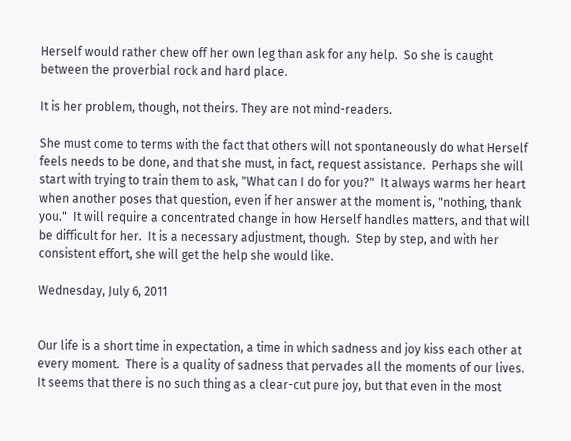Herself would rather chew off her own leg than ask for any help.  So she is caught between the proverbial rock and hard place.

It is her problem, though, not theirs. They are not mind-readers.

She must come to terms with the fact that others will not spontaneously do what Herself feels needs to be done, and that she must, in fact, request assistance.  Perhaps she will start with trying to train them to ask, "What can I do for you?"  It always warms her heart when another poses that question, even if her answer at the moment is, "nothing, thank you."  It will require a concentrated change in how Herself handles matters, and that will be difficult for her.  It is a necessary adjustment, though.  Step by step, and with her consistent effort, she will get the help she would like.

Wednesday, July 6, 2011


Our life is a short time in expectation, a time in which sadness and joy kiss each other at every moment.  There is a quality of sadness that pervades all the moments of our lives.  It seems that there is no such thing as a clear-cut pure joy, but that even in the most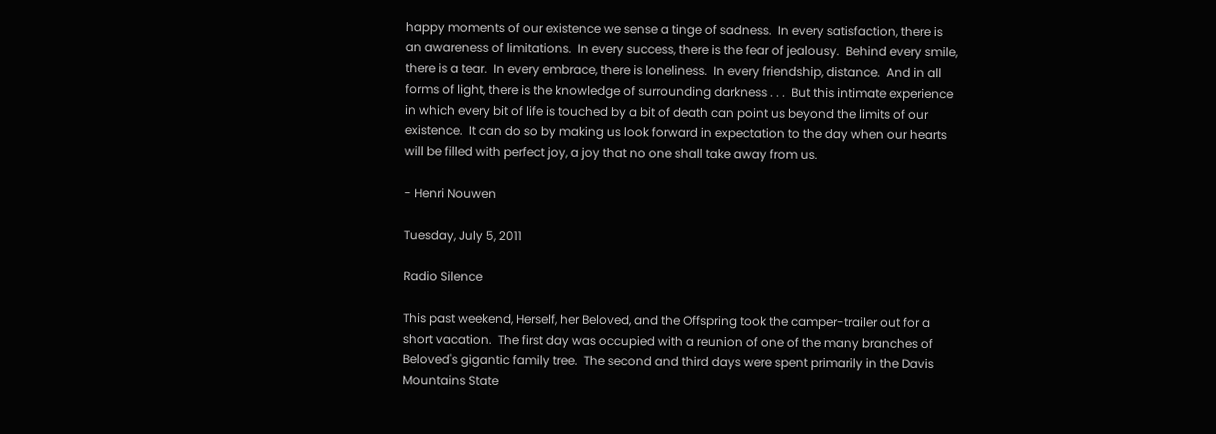happy moments of our existence we sense a tinge of sadness.  In every satisfaction, there is an awareness of limitations.  In every success, there is the fear of jealousy.  Behind every smile, there is a tear.  In every embrace, there is loneliness.  In every friendship, distance.  And in all forms of light, there is the knowledge of surrounding darkness . . .  But this intimate experience in which every bit of life is touched by a bit of death can point us beyond the limits of our existence.  It can do so by making us look forward in expectation to the day when our hearts will be filled with perfect joy, a joy that no one shall take away from us.

- Henri Nouwen

Tuesday, July 5, 2011

Radio Silence

This past weekend, Herself, her Beloved, and the Offspring took the camper-trailer out for a short vacation.  The first day was occupied with a reunion of one of the many branches of Beloved's gigantic family tree.  The second and third days were spent primarily in the Davis Mountains State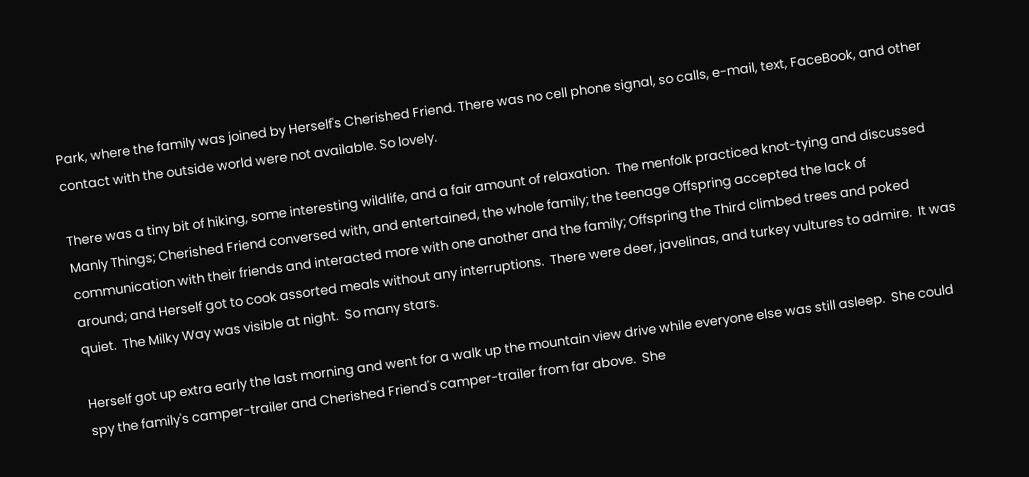Park, where the family was joined by Herself's Cherished Friend. There was no cell phone signal, so calls, e-mail, text, FaceBook, and other contact with the outside world were not available. So lovely.

There was a tiny bit of hiking, some interesting wildlife, and a fair amount of relaxation.  The menfolk practiced knot-tying and discussed Manly Things; Cherished Friend conversed with, and entertained, the whole family; the teenage Offspring accepted the lack of communication with their friends and interacted more with one another and the family; Offspring the Third climbed trees and poked around; and Herself got to cook assorted meals without any interruptions.  There were deer, javelinas, and turkey vultures to admire.  It was quiet.  The Milky Way was visible at night.  So many stars.

Herself got up extra early the last morning and went for a walk up the mountain view drive while everyone else was still asleep.  She could spy the family's camper-trailer and Cherished Friend's camper-trailer from far above.  She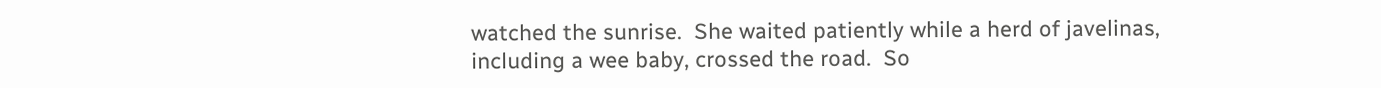watched the sunrise.  She waited patiently while a herd of javelinas, including a wee baby, crossed the road.  So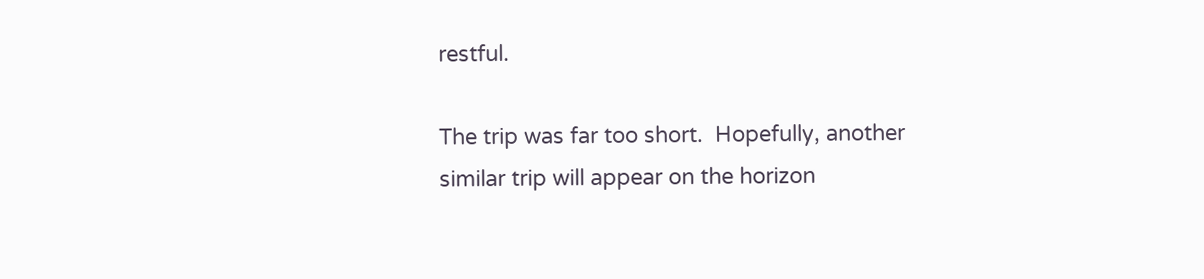restful.

The trip was far too short.  Hopefully, another similar trip will appear on the horizon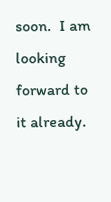soon.  I am looking forward to it already.